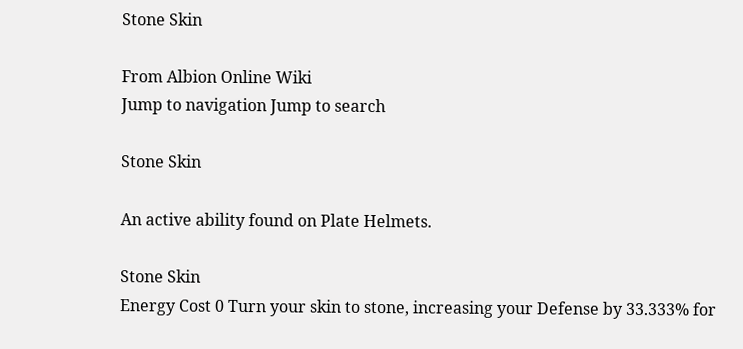Stone Skin

From Albion Online Wiki
Jump to navigation Jump to search

Stone Skin

An active ability found on Plate Helmets.

Stone Skin
Energy Cost 0 Turn your skin to stone, increasing your Defense by 33.333% for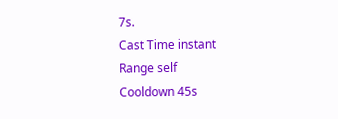7s.
Cast Time instant
Range self
Cooldown 45s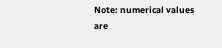Note: numerical values are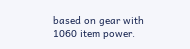based on gear with 1060 item power.